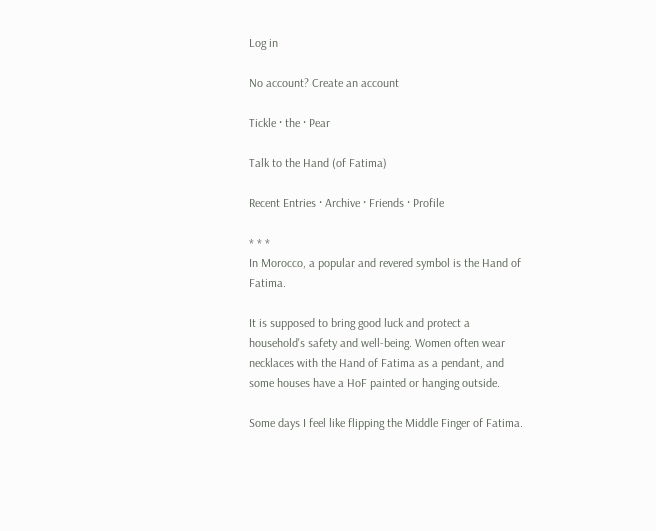Log in

No account? Create an account

Tickle · the · Pear

Talk to the Hand (of Fatima)

Recent Entries · Archive · Friends · Profile

* * *
In Morocco, a popular and revered symbol is the Hand of Fatima.

It is supposed to bring good luck and protect a household's safety and well-being. Women often wear necklaces with the Hand of Fatima as a pendant, and some houses have a HoF painted or hanging outside.

Some days I feel like flipping the Middle Finger of Fatima.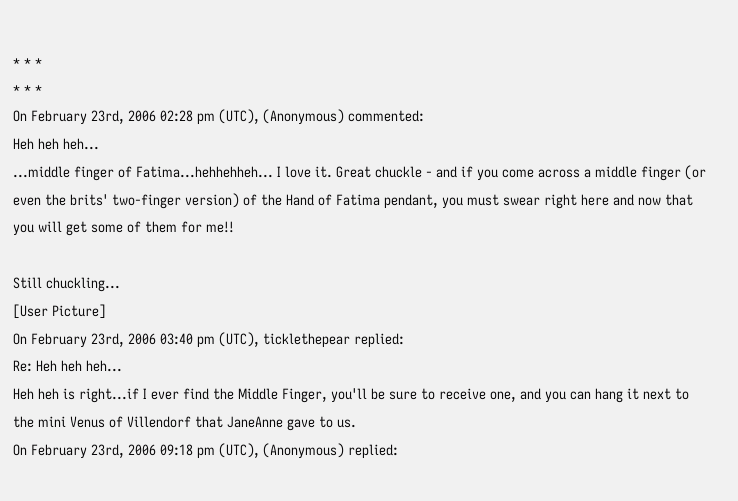* * *
* * *
On February 23rd, 2006 02:28 pm (UTC), (Anonymous) commented:
Heh heh heh...
...middle finger of Fatima...hehhehheh... I love it. Great chuckle - and if you come across a middle finger (or even the brits' two-finger version) of the Hand of Fatima pendant, you must swear right here and now that you will get some of them for me!!

Still chuckling...
[User Picture]
On February 23rd, 2006 03:40 pm (UTC), ticklethepear replied:
Re: Heh heh heh...
Heh heh is right...if I ever find the Middle Finger, you'll be sure to receive one, and you can hang it next to the mini Venus of Villendorf that JaneAnne gave to us.
On February 23rd, 2006 09:18 pm (UTC), (Anonymous) replied: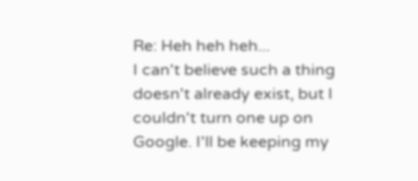Re: Heh heh heh...
I can't believe such a thing doesn't already exist, but I couldn't turn one up on Google. I'll be keeping my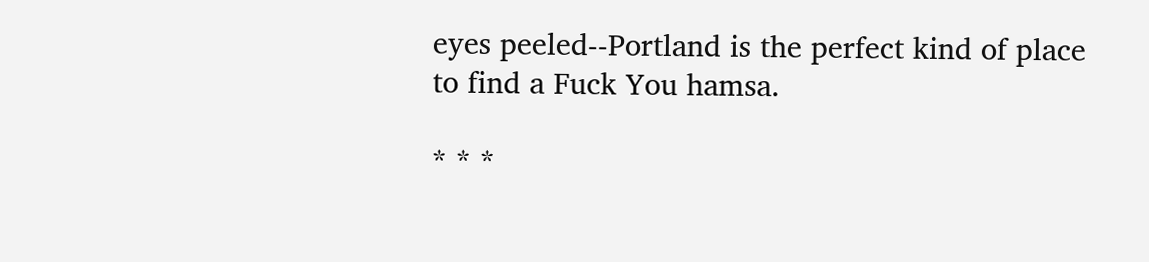eyes peeled--Portland is the perfect kind of place to find a Fuck You hamsa.

* * *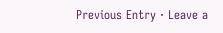Previous Entry · Leave a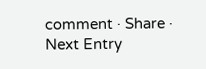comment · Share · Next Entry